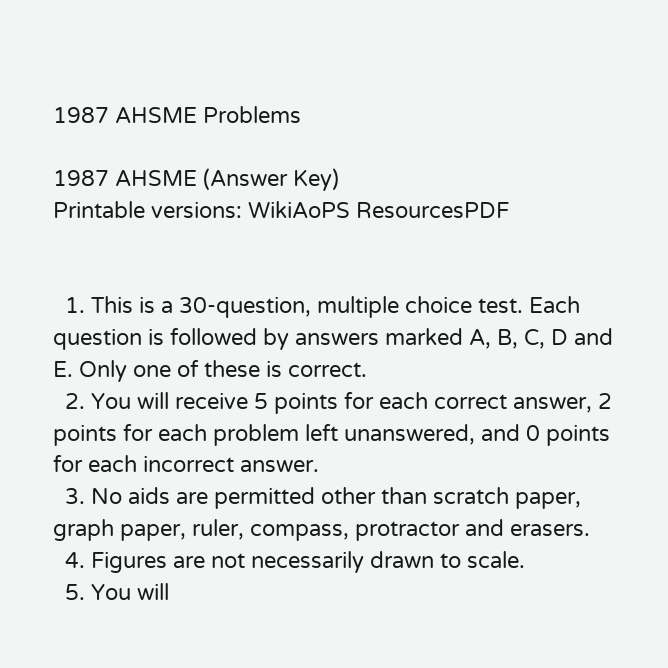1987 AHSME Problems

1987 AHSME (Answer Key)
Printable versions: WikiAoPS ResourcesPDF


  1. This is a 30-question, multiple choice test. Each question is followed by answers marked A, B, C, D and E. Only one of these is correct.
  2. You will receive 5 points for each correct answer, 2 points for each problem left unanswered, and 0 points for each incorrect answer.
  3. No aids are permitted other than scratch paper, graph paper, ruler, compass, protractor and erasers.
  4. Figures are not necessarily drawn to scale.
  5. You will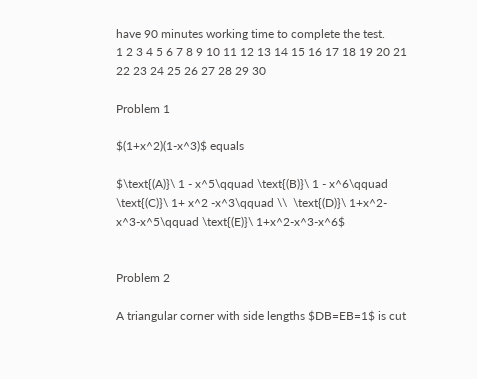have 90 minutes working time to complete the test.
1 2 3 4 5 6 7 8 9 10 11 12 13 14 15 16 17 18 19 20 21 22 23 24 25 26 27 28 29 30

Problem 1

$(1+x^2)(1-x^3)$ equals

$\text{(A)}\ 1 - x^5\qquad \text{(B)}\ 1 - x^6\qquad \text{(C)}\ 1+ x^2 -x^3\qquad \\  \text{(D)}\ 1+x^2-x^3-x^5\qquad \text{(E)}\ 1+x^2-x^3-x^6$


Problem 2

A triangular corner with side lengths $DB=EB=1$ is cut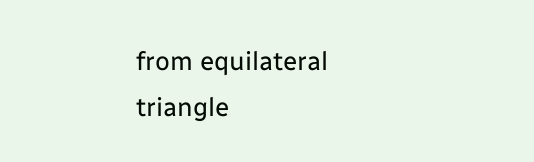from equilateral triangle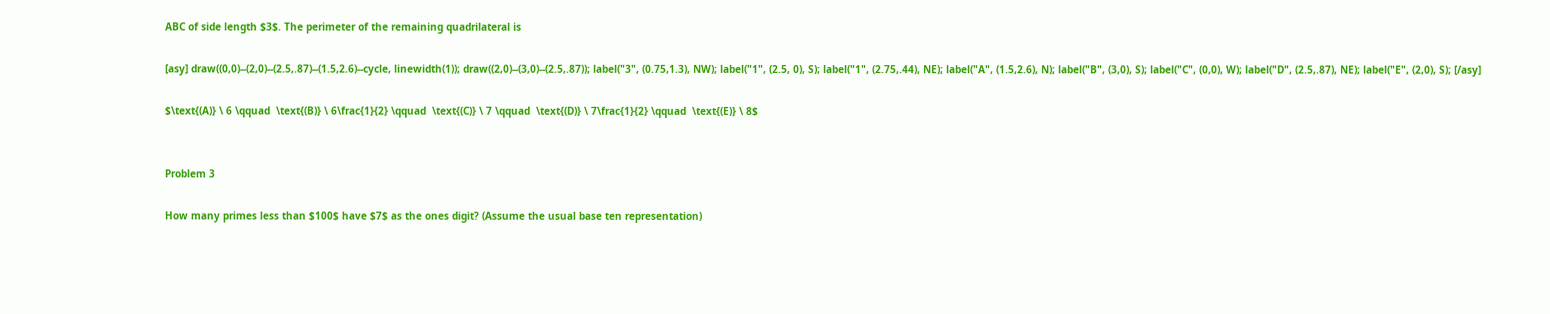ABC of side length $3$. The perimeter of the remaining quadrilateral is

[asy] draw((0,0)--(2,0)--(2.5,.87)--(1.5,2.6)--cycle, linewidth(1)); draw((2,0)--(3,0)--(2.5,.87)); label("3", (0.75,1.3), NW); label("1", (2.5, 0), S); label("1", (2.75,.44), NE); label("A", (1.5,2.6), N); label("B", (3,0), S); label("C", (0,0), W); label("D", (2.5,.87), NE); label("E", (2,0), S); [/asy]

$\text{(A)} \ 6 \qquad  \text{(B)} \ 6\frac{1}{2} \qquad  \text{(C)} \ 7 \qquad  \text{(D)} \ 7\frac{1}{2} \qquad  \text{(E)} \ 8$


Problem 3

How many primes less than $100$ have $7$ as the ones digit? (Assume the usual base ten representation)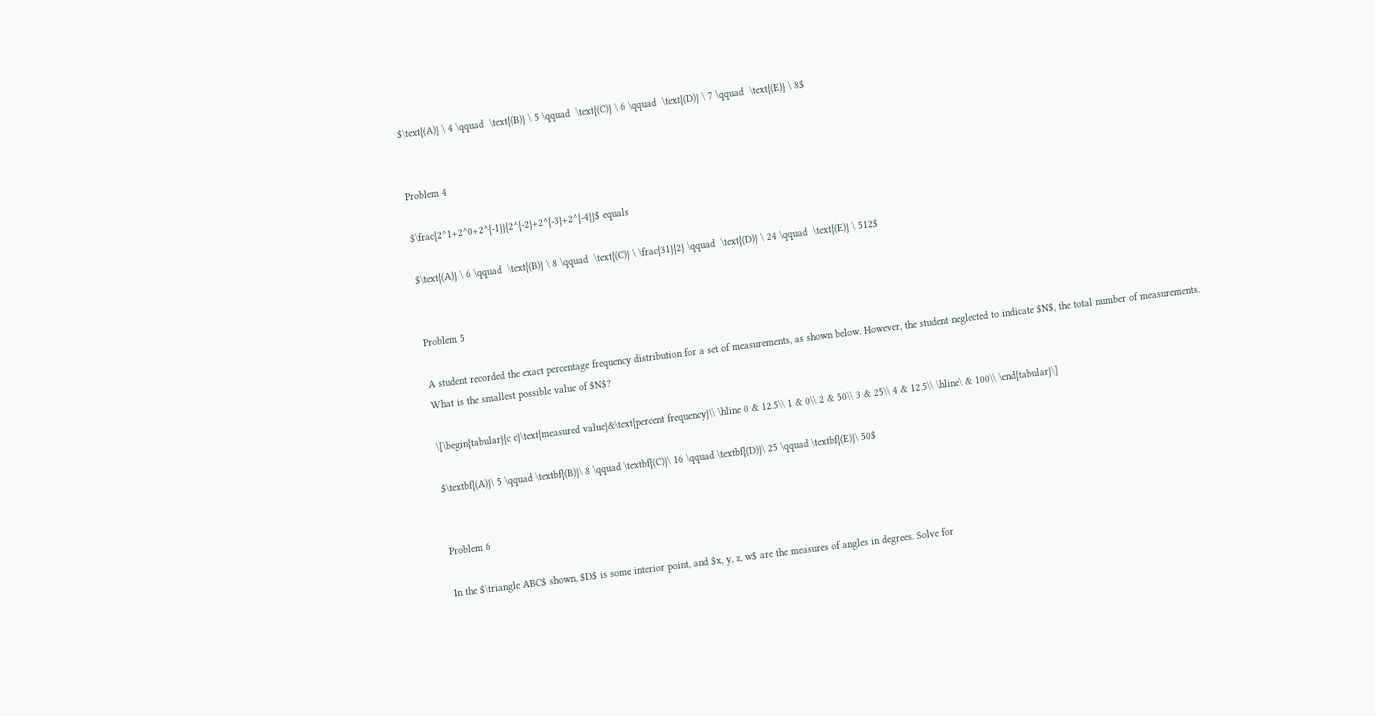$\text{(A)} \ 4 \qquad  \text{(B)} \ 5 \qquad  \text{(C)} \ 6 \qquad  \text{(D)} \ 7 \qquad  \text{(E)} \ 8$


Problem 4

$\frac{2^1+2^0+2^{-1}}{2^{-2}+2^{-3}+2^{-4}}$ equals

$\text{(A)} \ 6 \qquad  \text{(B)} \ 8 \qquad  \text{(C)} \ \frac{31}{2} \qquad  \text{(D)} \ 24 \qquad  \text{(E)} \ 512$


Problem 5

A student recorded the exact percentage frequency distribution for a set of measurements, as shown below. However, the student neglected to indicate $N$, the total number of measurements. What is the smallest possible value of $N$?

\[\begin{tabular}{c c}\text{measured value}&\text{percent frequency}\\ \hline 0 & 12.5\\ 1 & 0\\ 2 & 50\\ 3 & 25\\ 4 & 12.5\\ \hline\ & 100\\ \end{tabular}\]

$\textbf{(A)}\ 5 \qquad \textbf{(B)}\ 8 \qquad \textbf{(C)}\ 16 \qquad \textbf{(D)}\ 25 \qquad \textbf{(E)}\ 50$


Problem 6

In the $\triangle ABC$ shown, $D$ is some interior point, and $x, y, z, w$ are the measures of angles in degrees. Solve for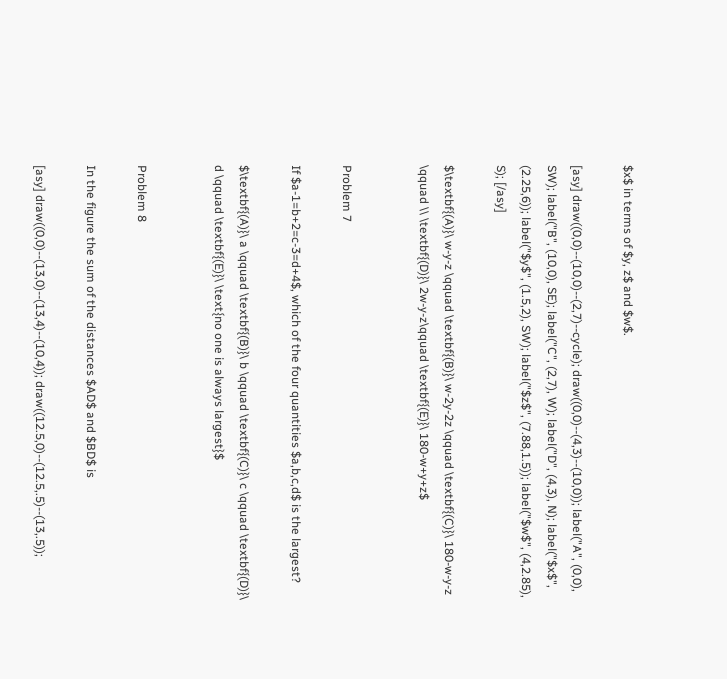$x$ in terms of $y, z$ and $w$.

[asy] draw((0,0)--(10,0)--(2,7)--cycle); draw((0,0)--(4,3)--(10,0)); label("A", (0,0), SW); label("B", (10,0), SE); label("C", (2,7), W); label("D", (4,3), N); label("$x$", (2.25,6)); label("$y$", (1.5,2), SW); label("$z$", (7.88,1.5)); label("$w$", (4,2.85), S); [/asy]

$\textbf{(A)}\ w-y-z \qquad \textbf{(B)}\ w-2y-2z \qquad \textbf{(C)}\ 180-w-y-z \qquad \\ \textbf{(D)}\ 2w-y-z\qquad \textbf{(E)}\ 180-w+y+z$


Problem 7

If $a-1=b+2=c-3=d+4$, which of the four quantities $a,b,c,d$ is the largest?

$\textbf{(A)}\ a \qquad \textbf{(B)}\ b \qquad \textbf{(C)}\ c \qquad \textbf{(D)}\ d \qquad \textbf{(E)}\ \text{no one is always largest}$


Problem 8

In the figure the sum of the distances $AD$ and $BD$ is

[asy] draw((0,0)--(13,0)--(13,4)--(10,4)); draw((12.5,0)--(12.5,.5)--(13,.5));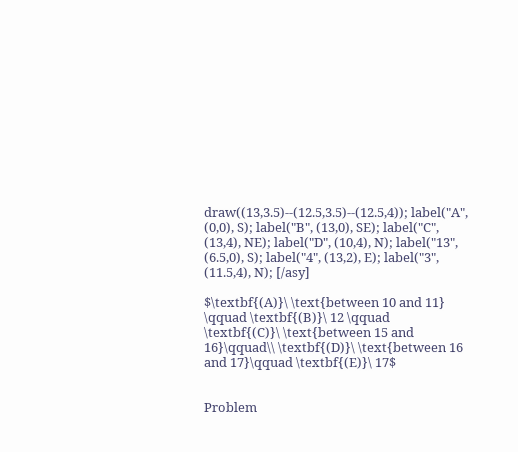draw((13,3.5)--(12.5,3.5)--(12.5,4)); label("A", (0,0), S); label("B", (13,0), SE); label("C", (13,4), NE); label("D", (10,4), N); label("13", (6.5,0), S); label("4", (13,2), E); label("3", (11.5,4), N); [/asy]

$\textbf{(A)}\ \text{between 10 and 11} \qquad \textbf{(B)}\ 12 \qquad \textbf{(C)}\ \text{between 15 and 16}\qquad\\ \textbf{(D)}\ \text{between 16 and 17}\qquad \textbf{(E)}\ 17$


Problem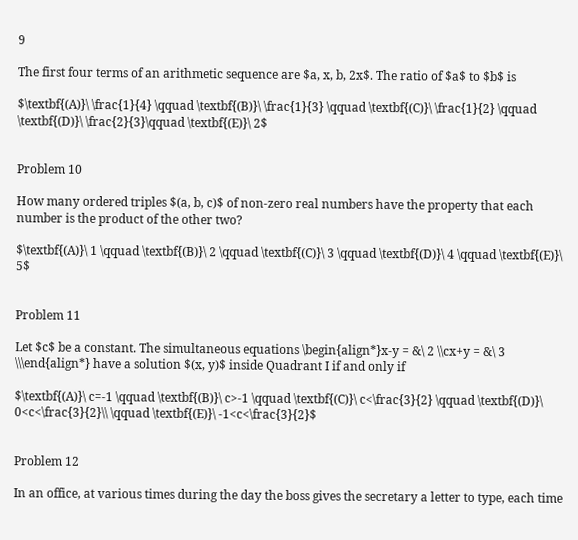9

The first four terms of an arithmetic sequence are $a, x, b, 2x$. The ratio of $a$ to $b$ is

$\textbf{(A)}\ \frac{1}{4} \qquad \textbf{(B)}\ \frac{1}{3} \qquad \textbf{(C)}\ \frac{1}{2} \qquad \textbf{(D)}\ \frac{2}{3}\qquad \textbf{(E)}\ 2$


Problem 10

How many ordered triples $(a, b, c)$ of non-zero real numbers have the property that each number is the product of the other two?

$\textbf{(A)}\ 1 \qquad \textbf{(B)}\ 2 \qquad \textbf{(C)}\ 3 \qquad \textbf{(D)}\ 4 \qquad \textbf{(E)}\ 5$


Problem 11

Let $c$ be a constant. The simultaneous equations \begin{align*}x-y = &\ 2 \\cx+y = &\ 3 \\\end{align*} have a solution $(x, y)$ inside Quadrant I if and only if

$\textbf{(A)}\ c=-1 \qquad \textbf{(B)}\ c>-1 \qquad \textbf{(C)}\ c<\frac{3}{2} \qquad \textbf{(D)}\ 0<c<\frac{3}{2}\\ \qquad \textbf{(E)}\ -1<c<\frac{3}{2}$


Problem 12

In an office, at various times during the day the boss gives the secretary a letter to type, each time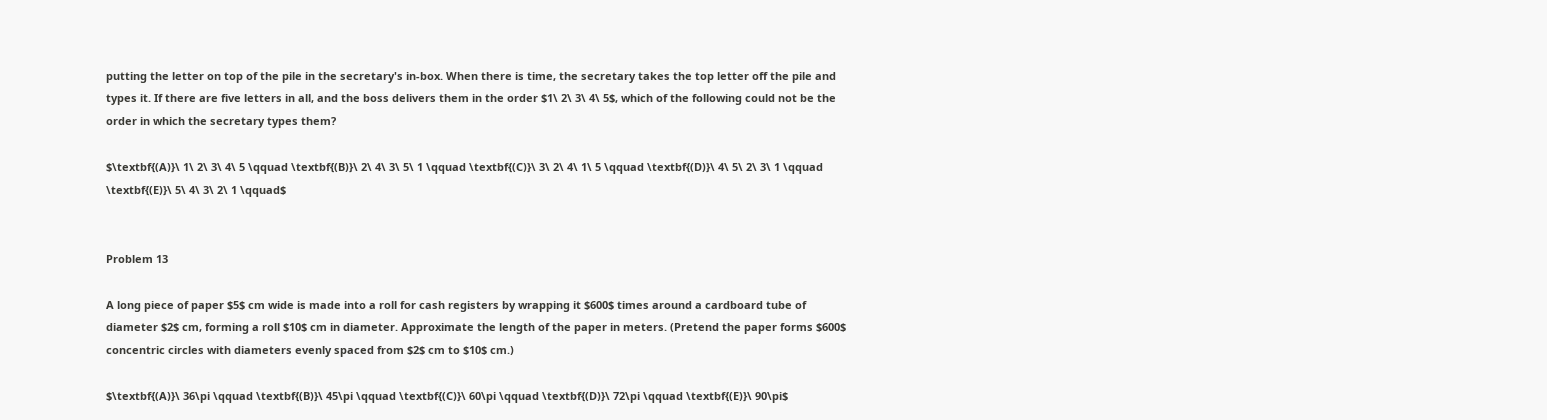putting the letter on top of the pile in the secretary's in-box. When there is time, the secretary takes the top letter off the pile and types it. If there are five letters in all, and the boss delivers them in the order $1\ 2\ 3\ 4\ 5$, which of the following could not be the order in which the secretary types them?

$\textbf{(A)}\ 1\ 2\ 3\ 4\ 5 \qquad \textbf{(B)}\ 2\ 4\ 3\ 5\ 1 \qquad \textbf{(C)}\ 3\ 2\ 4\ 1\ 5 \qquad \textbf{(D)}\ 4\ 5\ 2\ 3\ 1 \qquad \textbf{(E)}\ 5\ 4\ 3\ 2\ 1 \qquad$


Problem 13

A long piece of paper $5$ cm wide is made into a roll for cash registers by wrapping it $600$ times around a cardboard tube of diameter $2$ cm, forming a roll $10$ cm in diameter. Approximate the length of the paper in meters. (Pretend the paper forms $600$ concentric circles with diameters evenly spaced from $2$ cm to $10$ cm.)

$\textbf{(A)}\ 36\pi \qquad \textbf{(B)}\ 45\pi \qquad \textbf{(C)}\ 60\pi \qquad \textbf{(D)}\ 72\pi \qquad \textbf{(E)}\ 90\pi$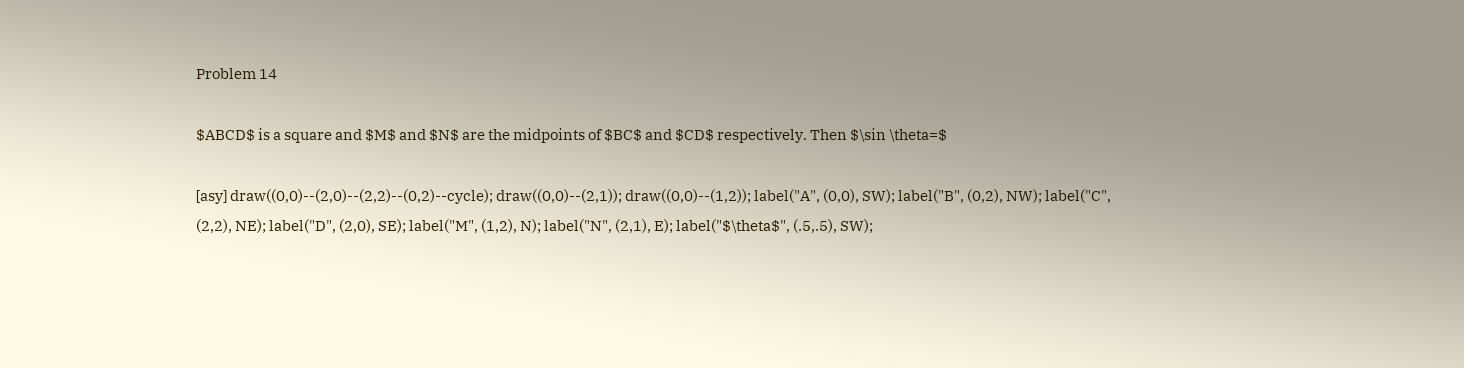Problem 14

$ABCD$ is a square and $M$ and $N$ are the midpoints of $BC$ and $CD$ respectively. Then $\sin \theta=$

[asy] draw((0,0)--(2,0)--(2,2)--(0,2)--cycle); draw((0,0)--(2,1)); draw((0,0)--(1,2)); label("A", (0,0), SW); label("B", (0,2), NW); label("C", (2,2), NE); label("D", (2,0), SE); label("M", (1,2), N); label("N", (2,1), E); label("$\theta$", (.5,.5), SW);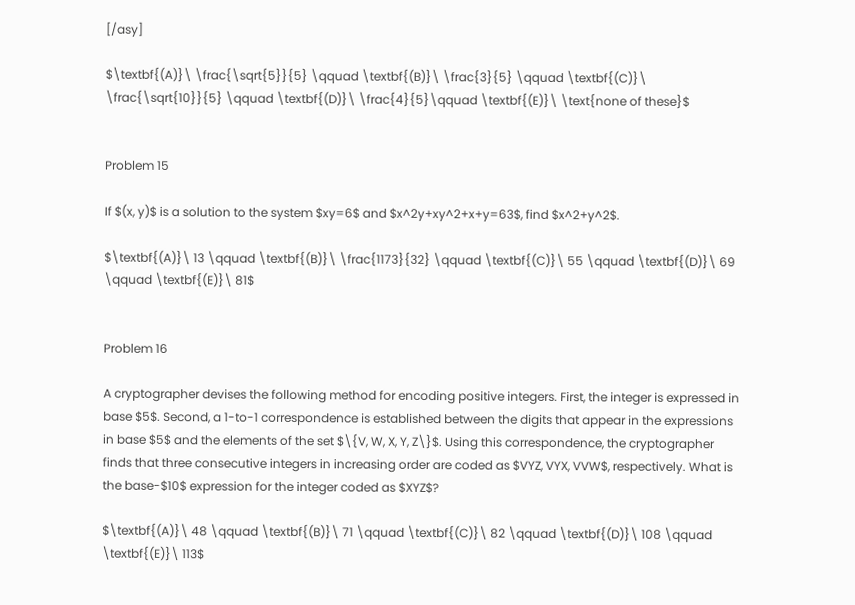[/asy]

$\textbf{(A)}\ \frac{\sqrt{5}}{5} \qquad \textbf{(B)}\ \frac{3}{5} \qquad \textbf{(C)}\ \frac{\sqrt{10}}{5} \qquad \textbf{(D)}\ \frac{4}{5}\qquad \textbf{(E)}\ \text{none of these}$


Problem 15

If $(x, y)$ is a solution to the system $xy=6$ and $x^2y+xy^2+x+y=63$, find $x^2+y^2$.

$\textbf{(A)}\ 13 \qquad \textbf{(B)}\ \frac{1173}{32} \qquad \textbf{(C)}\ 55 \qquad \textbf{(D)}\ 69 \qquad \textbf{(E)}\ 81$


Problem 16

A cryptographer devises the following method for encoding positive integers. First, the integer is expressed in base $5$. Second, a 1-to-1 correspondence is established between the digits that appear in the expressions in base $5$ and the elements of the set $\{V, W, X, Y, Z\}$. Using this correspondence, the cryptographer finds that three consecutive integers in increasing order are coded as $VYZ, VYX, VVW$, respectively. What is the base-$10$ expression for the integer coded as $XYZ$?

$\textbf{(A)}\ 48 \qquad \textbf{(B)}\ 71 \qquad \textbf{(C)}\ 82 \qquad \textbf{(D)}\ 108 \qquad \textbf{(E)}\ 113$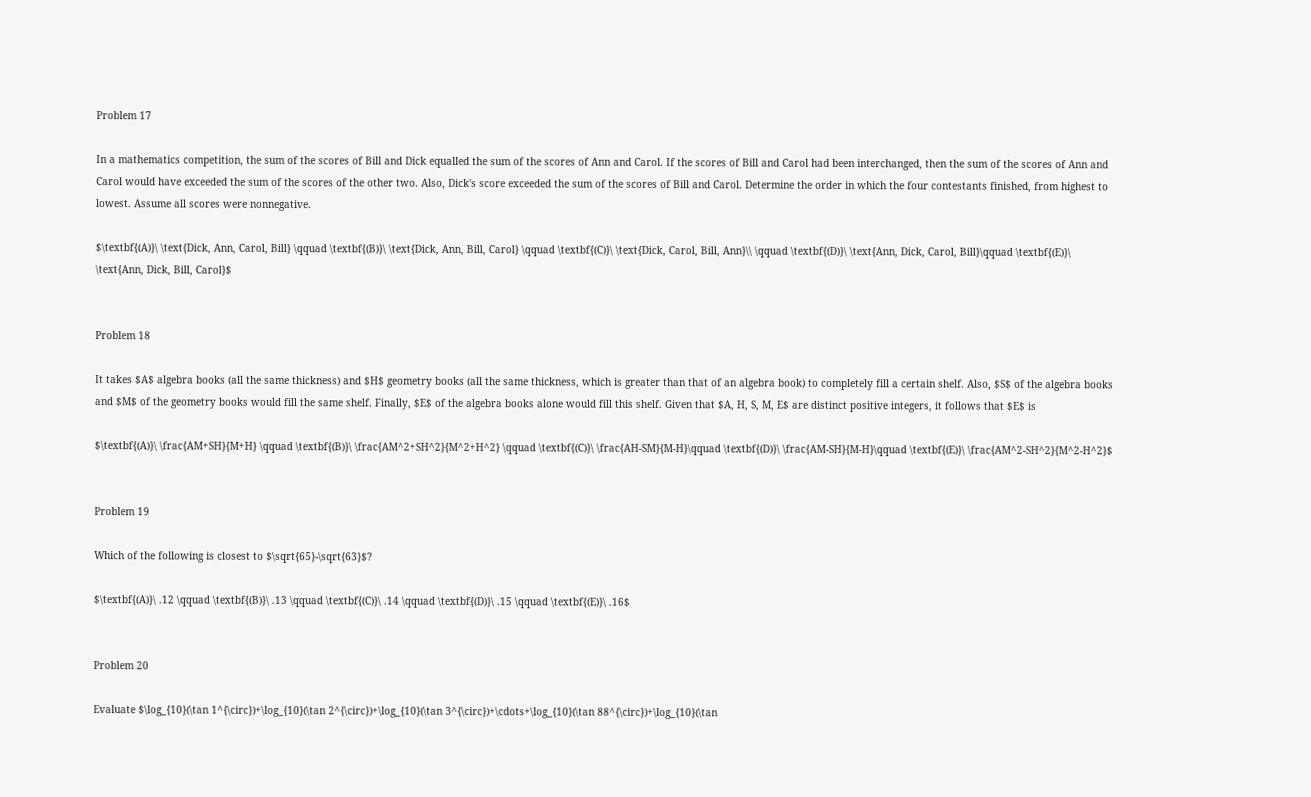Problem 17

In a mathematics competition, the sum of the scores of Bill and Dick equalled the sum of the scores of Ann and Carol. If the scores of Bill and Carol had been interchanged, then the sum of the scores of Ann and Carol would have exceeded the sum of the scores of the other two. Also, Dick's score exceeded the sum of the scores of Bill and Carol. Determine the order in which the four contestants finished, from highest to lowest. Assume all scores were nonnegative.

$\textbf{(A)}\ \text{Dick, Ann, Carol, Bill} \qquad \textbf{(B)}\ \text{Dick, Ann, Bill, Carol} \qquad \textbf{(C)}\ \text{Dick, Carol, Bill, Ann}\\ \qquad \textbf{(D)}\ \text{Ann, Dick, Carol, Bill}\qquad \textbf{(E)}\ \text{Ann, Dick, Bill, Carol}$


Problem 18

It takes $A$ algebra books (all the same thickness) and $H$ geometry books (all the same thickness, which is greater than that of an algebra book) to completely fill a certain shelf. Also, $S$ of the algebra books and $M$ of the geometry books would fill the same shelf. Finally, $E$ of the algebra books alone would fill this shelf. Given that $A, H, S, M, E$ are distinct positive integers, it follows that $E$ is

$\textbf{(A)}\ \frac{AM+SH}{M+H} \qquad \textbf{(B)}\ \frac{AM^2+SH^2}{M^2+H^2} \qquad \textbf{(C)}\ \frac{AH-SM}{M-H}\qquad \textbf{(D)}\ \frac{AM-SH}{M-H}\qquad \textbf{(E)}\ \frac{AM^2-SH^2}{M^2-H^2}$


Problem 19

Which of the following is closest to $\sqrt{65}-\sqrt{63}$?

$\textbf{(A)}\ .12 \qquad \textbf{(B)}\ .13 \qquad \textbf{(C)}\ .14 \qquad \textbf{(D)}\ .15 \qquad \textbf{(E)}\ .16$


Problem 20

Evaluate $\log_{10}(\tan 1^{\circ})+\log_{10}(\tan 2^{\circ})+\log_{10}(\tan 3^{\circ})+\cdots+\log_{10}(\tan 88^{\circ})+\log_{10}(\tan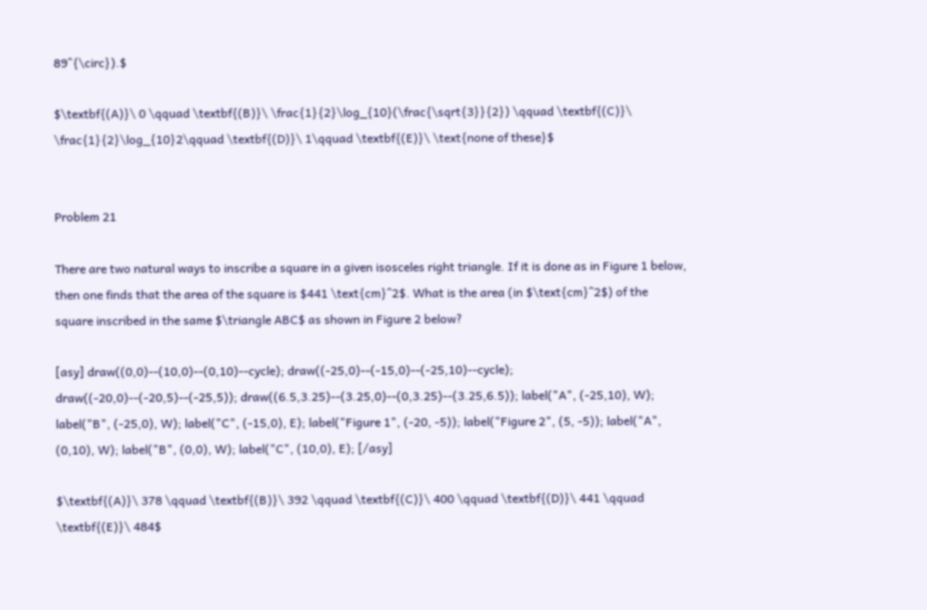89^{\circ}).$

$\textbf{(A)}\ 0 \qquad \textbf{(B)}\ \frac{1}{2}\log_{10}(\frac{\sqrt{3}}{2}) \qquad \textbf{(C)}\ \frac{1}{2}\log_{10}2\qquad \textbf{(D)}\ 1\qquad \textbf{(E)}\ \text{none of these}$


Problem 21

There are two natural ways to inscribe a square in a given isosceles right triangle. If it is done as in Figure 1 below, then one finds that the area of the square is $441 \text{cm}^2$. What is the area (in $\text{cm}^2$) of the square inscribed in the same $\triangle ABC$ as shown in Figure 2 below?

[asy] draw((0,0)--(10,0)--(0,10)--cycle); draw((-25,0)--(-15,0)--(-25,10)--cycle); draw((-20,0)--(-20,5)--(-25,5)); draw((6.5,3.25)--(3.25,0)--(0,3.25)--(3.25,6.5)); label("A", (-25,10), W); label("B", (-25,0), W); label("C", (-15,0), E); label("Figure 1", (-20, -5)); label("Figure 2", (5, -5)); label("A", (0,10), W); label("B", (0,0), W); label("C", (10,0), E); [/asy]

$\textbf{(A)}\ 378 \qquad \textbf{(B)}\ 392 \qquad \textbf{(C)}\ 400 \qquad \textbf{(D)}\ 441 \qquad \textbf{(E)}\ 484$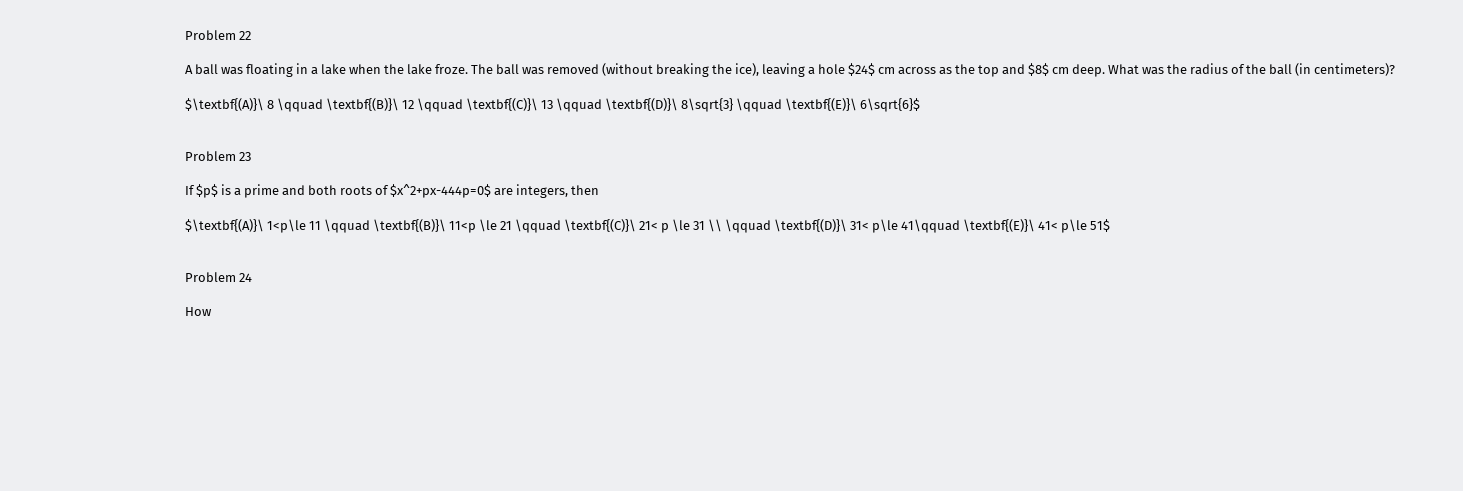Problem 22

A ball was floating in a lake when the lake froze. The ball was removed (without breaking the ice), leaving a hole $24$ cm across as the top and $8$ cm deep. What was the radius of the ball (in centimeters)?

$\textbf{(A)}\ 8 \qquad \textbf{(B)}\ 12 \qquad \textbf{(C)}\ 13 \qquad \textbf{(D)}\ 8\sqrt{3} \qquad \textbf{(E)}\ 6\sqrt{6}$


Problem 23

If $p$ is a prime and both roots of $x^2+px-444p=0$ are integers, then

$\textbf{(A)}\ 1<p\le 11 \qquad \textbf{(B)}\ 11<p \le 21 \qquad \textbf{(C)}\ 21< p \le 31 \\ \qquad \textbf{(D)}\ 31< p\le 41\qquad \textbf{(E)}\ 41< p\le 51$


Problem 24

How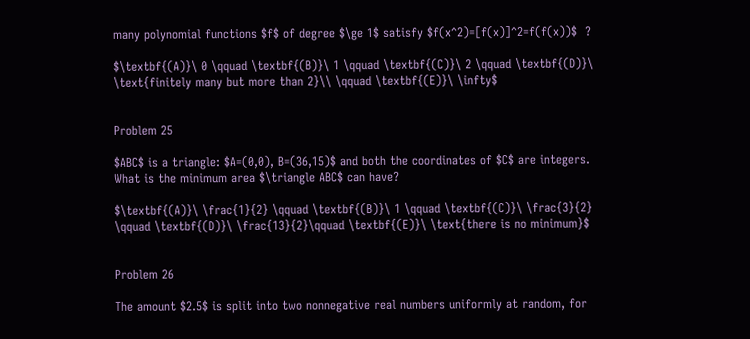many polynomial functions $f$ of degree $\ge 1$ satisfy $f(x^2)=[f(x)]^2=f(f(x))$  ?

$\textbf{(A)}\ 0 \qquad \textbf{(B)}\ 1 \qquad \textbf{(C)}\ 2 \qquad \textbf{(D)}\ \text{finitely many but more than 2}\\ \qquad \textbf{(E)}\ \infty$


Problem 25

$ABC$ is a triangle: $A=(0,0), B=(36,15)$ and both the coordinates of $C$ are integers. What is the minimum area $\triangle ABC$ can have?

$\textbf{(A)}\ \frac{1}{2} \qquad \textbf{(B)}\ 1 \qquad \textbf{(C)}\ \frac{3}{2} \qquad \textbf{(D)}\ \frac{13}{2}\qquad \textbf{(E)}\ \text{there is no minimum}$


Problem 26

The amount $2.5$ is split into two nonnegative real numbers uniformly at random, for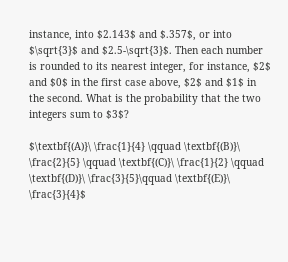instance, into $2.143$ and $.357$, or into $\sqrt{3}$ and $2.5-\sqrt{3}$. Then each number is rounded to its nearest integer, for instance, $2$ and $0$ in the first case above, $2$ and $1$ in the second. What is the probability that the two integers sum to $3$?

$\textbf{(A)}\ \frac{1}{4} \qquad \textbf{(B)}\ \frac{2}{5} \qquad \textbf{(C)}\ \frac{1}{2} \qquad \textbf{(D)}\ \frac{3}{5}\qquad \textbf{(E)}\ \frac{3}{4}$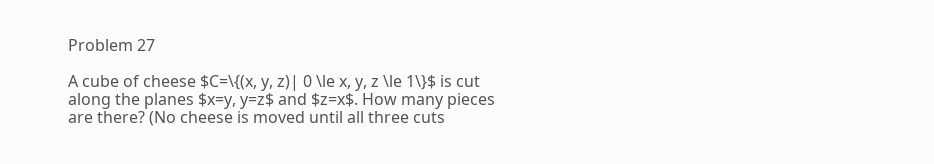Problem 27

A cube of cheese $C=\{(x, y, z)| 0 \le x, y, z \le 1\}$ is cut along the planes $x=y, y=z$ and $z=x$. How many pieces are there? (No cheese is moved until all three cuts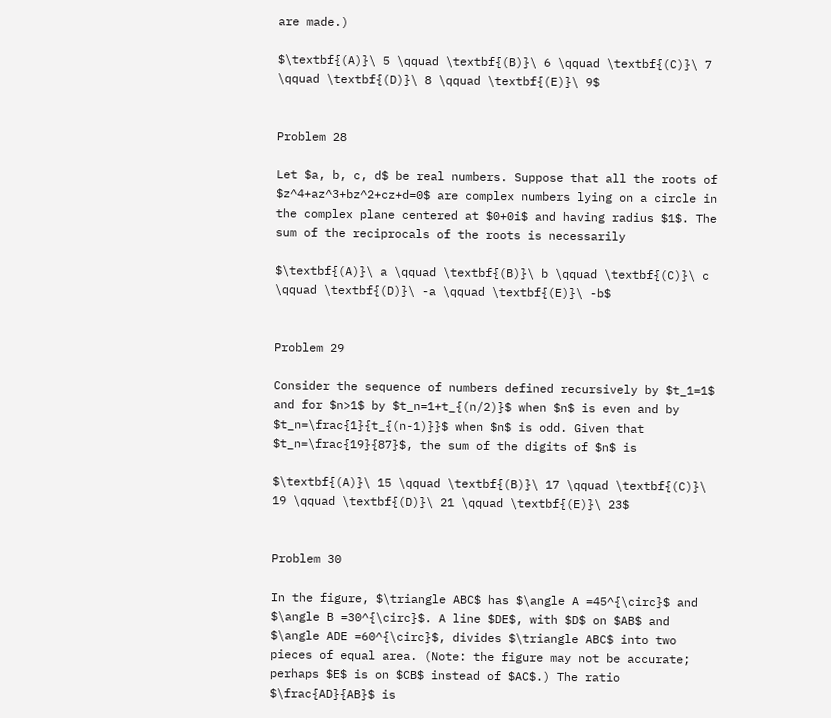are made.)

$\textbf{(A)}\ 5 \qquad \textbf{(B)}\ 6 \qquad \textbf{(C)}\ 7 \qquad \textbf{(D)}\ 8 \qquad \textbf{(E)}\ 9$


Problem 28

Let $a, b, c, d$ be real numbers. Suppose that all the roots of $z^4+az^3+bz^2+cz+d=0$ are complex numbers lying on a circle in the complex plane centered at $0+0i$ and having radius $1$. The sum of the reciprocals of the roots is necessarily

$\textbf{(A)}\ a \qquad \textbf{(B)}\ b \qquad \textbf{(C)}\ c \qquad \textbf{(D)}\ -a \qquad \textbf{(E)}\ -b$


Problem 29

Consider the sequence of numbers defined recursively by $t_1=1$ and for $n>1$ by $t_n=1+t_{(n/2)}$ when $n$ is even and by $t_n=\frac{1}{t_{(n-1)}}$ when $n$ is odd. Given that $t_n=\frac{19}{87}$, the sum of the digits of $n$ is

$\textbf{(A)}\ 15 \qquad \textbf{(B)}\ 17 \qquad \textbf{(C)}\ 19 \qquad \textbf{(D)}\ 21 \qquad \textbf{(E)}\ 23$


Problem 30

In the figure, $\triangle ABC$ has $\angle A =45^{\circ}$ and $\angle B =30^{\circ}$. A line $DE$, with $D$ on $AB$ and $\angle ADE =60^{\circ}$, divides $\triangle ABC$ into two pieces of equal area. (Note: the figure may not be accurate; perhaps $E$ is on $CB$ instead of $AC$.) The ratio $\frac{AD}{AB}$ is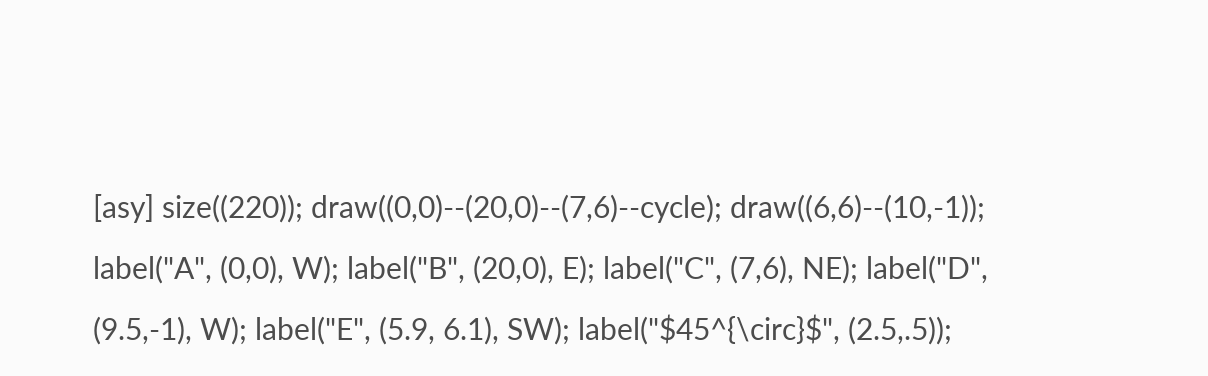[asy] size((220)); draw((0,0)--(20,0)--(7,6)--cycle); draw((6,6)--(10,-1)); label("A", (0,0), W); label("B", (20,0), E); label("C", (7,6), NE); label("D", (9.5,-1), W); label("E", (5.9, 6.1), SW); label("$45^{\circ}$", (2.5,.5));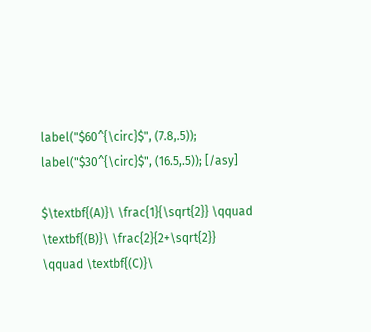label("$60^{\circ}$", (7.8,.5)); label("$30^{\circ}$", (16.5,.5)); [/asy]

$\textbf{(A)}\ \frac{1}{\sqrt{2}} \qquad \textbf{(B)}\ \frac{2}{2+\sqrt{2}} \qquad \textbf{(C)}\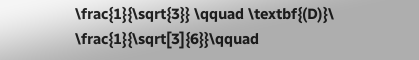\frac{1}{\sqrt{3}} \qquad \textbf{(D)}\ \frac{1}{\sqrt[3]{6}}\qquad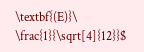\textbf{(E)}\ \frac{1}{\sqrt[4]{12}}$